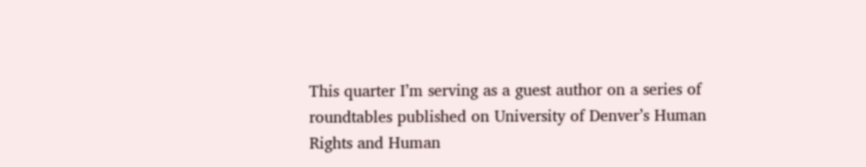This quarter I’m serving as a guest author on a series of roundtables published on University of Denver’s Human Rights and Human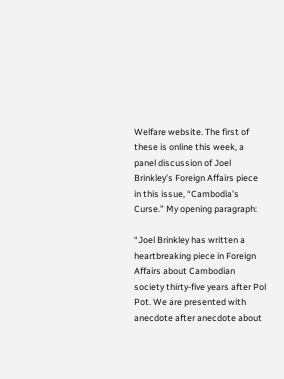Welfare website. The first of these is online this week, a panel discussion of Joel Brinkley’s Foreign Affairs piece in this issue, “Cambodia’s Curse.” My opening paragraph:

“Joel Brinkley has written a heartbreaking piece in Foreign Affairs about Cambodian society thirty-five years after Pol Pot. We are presented with anecdote after anecdote about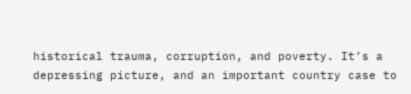historical trauma, corruption, and poverty. It’s a depressing picture, and an important country case to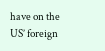have on the US’ foreign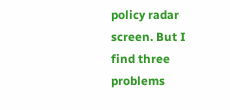policy radar screen. But I find three problems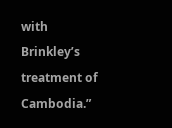with Brinkley’s treatment of Cambodia.”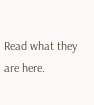Read what they are here.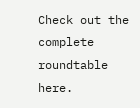Check out the complete roundtable here.